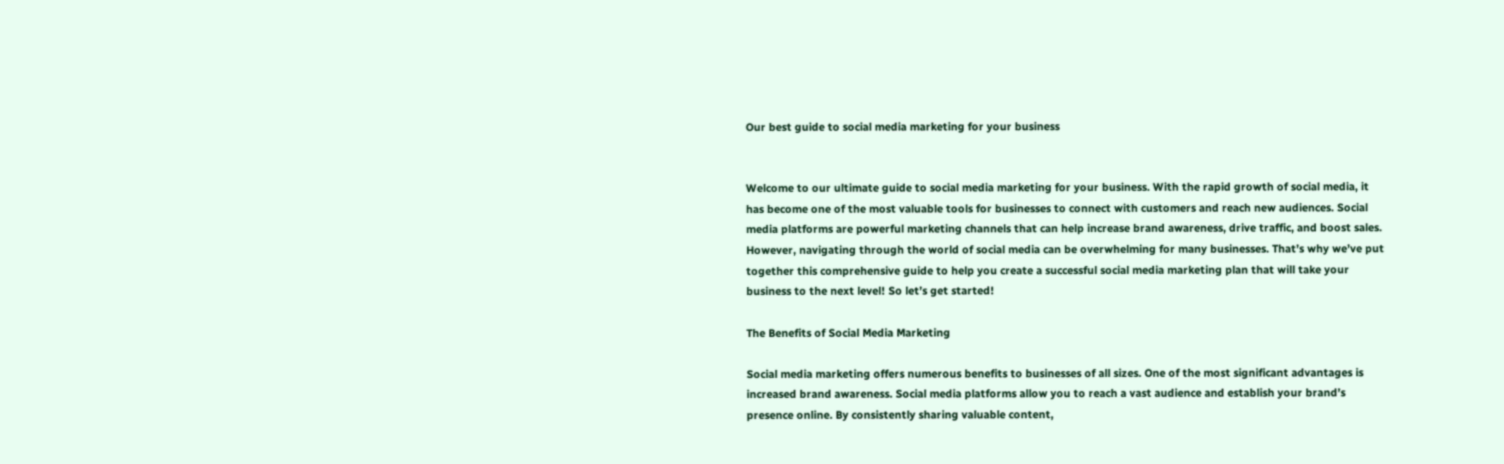Our best guide to social media marketing for your business


Welcome to our ultimate guide to social media marketing for your business. With the rapid growth of social media, it has become one of the most valuable tools for businesses to connect with customers and reach new audiences. Social media platforms are powerful marketing channels that can help increase brand awareness, drive traffic, and boost sales. However, navigating through the world of social media can be overwhelming for many businesses. That’s why we’ve put together this comprehensive guide to help you create a successful social media marketing plan that will take your business to the next level! So let’s get started!

The Benefits of Social Media Marketing

Social media marketing offers numerous benefits to businesses of all sizes. One of the most significant advantages is increased brand awareness. Social media platforms allow you to reach a vast audience and establish your brand’s presence online. By consistently sharing valuable content,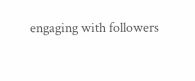engaging with followers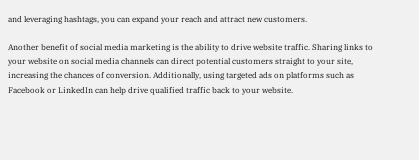and leveraging hashtags, you can expand your reach and attract new customers.

Another benefit of social media marketing is the ability to drive website traffic. Sharing links to your website on social media channels can direct potential customers straight to your site, increasing the chances of conversion. Additionally, using targeted ads on platforms such as Facebook or LinkedIn can help drive qualified traffic back to your website.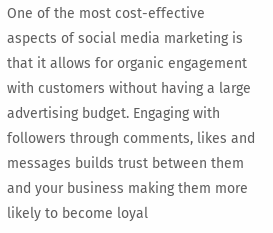One of the most cost-effective aspects of social media marketing is that it allows for organic engagement with customers without having a large advertising budget. Engaging with followers through comments, likes and messages builds trust between them and your business making them more likely to become loyal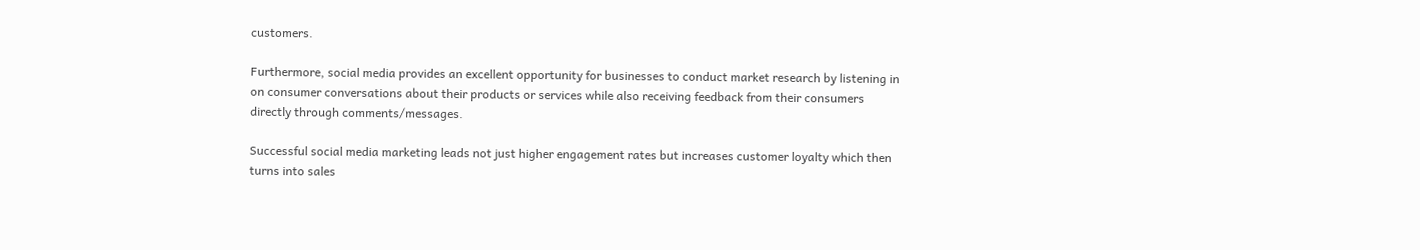customers.

Furthermore, social media provides an excellent opportunity for businesses to conduct market research by listening in on consumer conversations about their products or services while also receiving feedback from their consumers directly through comments/messages.

Successful social media marketing leads not just higher engagement rates but increases customer loyalty which then turns into sales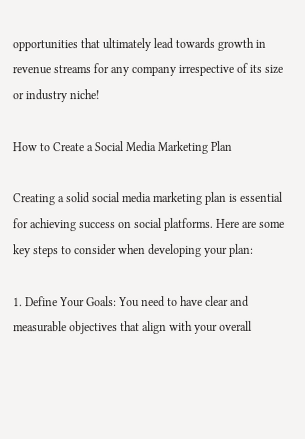opportunities that ultimately lead towards growth in revenue streams for any company irrespective of its size or industry niche!

How to Create a Social Media Marketing Plan

Creating a solid social media marketing plan is essential for achieving success on social platforms. Here are some key steps to consider when developing your plan:

1. Define Your Goals: You need to have clear and measurable objectives that align with your overall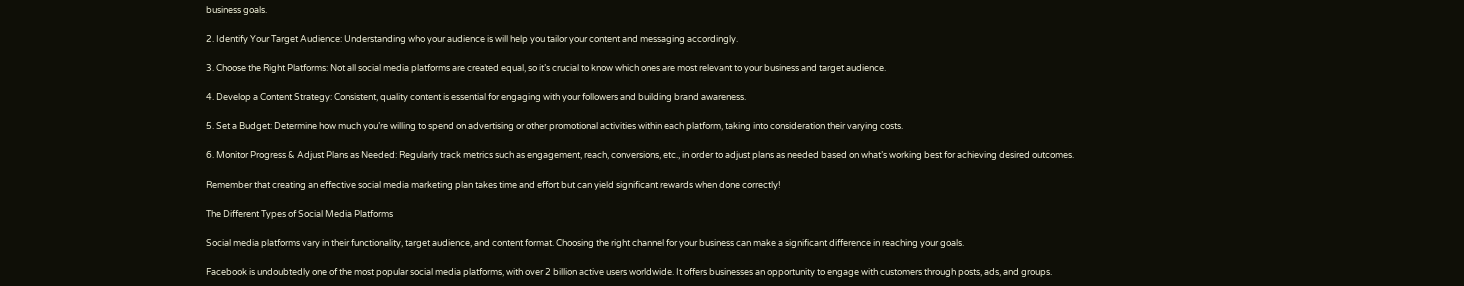business goals.

2. Identify Your Target Audience: Understanding who your audience is will help you tailor your content and messaging accordingly.

3. Choose the Right Platforms: Not all social media platforms are created equal, so it’s crucial to know which ones are most relevant to your business and target audience.

4. Develop a Content Strategy: Consistent, quality content is essential for engaging with your followers and building brand awareness.

5. Set a Budget: Determine how much you’re willing to spend on advertising or other promotional activities within each platform, taking into consideration their varying costs.

6. Monitor Progress & Adjust Plans as Needed: Regularly track metrics such as engagement, reach, conversions, etc., in order to adjust plans as needed based on what’s working best for achieving desired outcomes.

Remember that creating an effective social media marketing plan takes time and effort but can yield significant rewards when done correctly!

The Different Types of Social Media Platforms

Social media platforms vary in their functionality, target audience, and content format. Choosing the right channel for your business can make a significant difference in reaching your goals.

Facebook is undoubtedly one of the most popular social media platforms, with over 2 billion active users worldwide. It offers businesses an opportunity to engage with customers through posts, ads, and groups.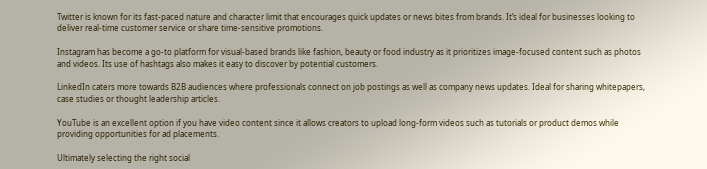Twitter is known for its fast-paced nature and character limit that encourages quick updates or news bites from brands. It’s ideal for businesses looking to deliver real-time customer service or share time-sensitive promotions.

Instagram has become a go-to platform for visual-based brands like fashion, beauty or food industry as it prioritizes image-focused content such as photos and videos. Its use of hashtags also makes it easy to discover by potential customers.

LinkedIn caters more towards B2B audiences where professionals connect on job postings as well as company news updates. Ideal for sharing whitepapers, case studies or thought leadership articles.

YouTube is an excellent option if you have video content since it allows creators to upload long-form videos such as tutorials or product demos while providing opportunities for ad placements.

Ultimately selecting the right social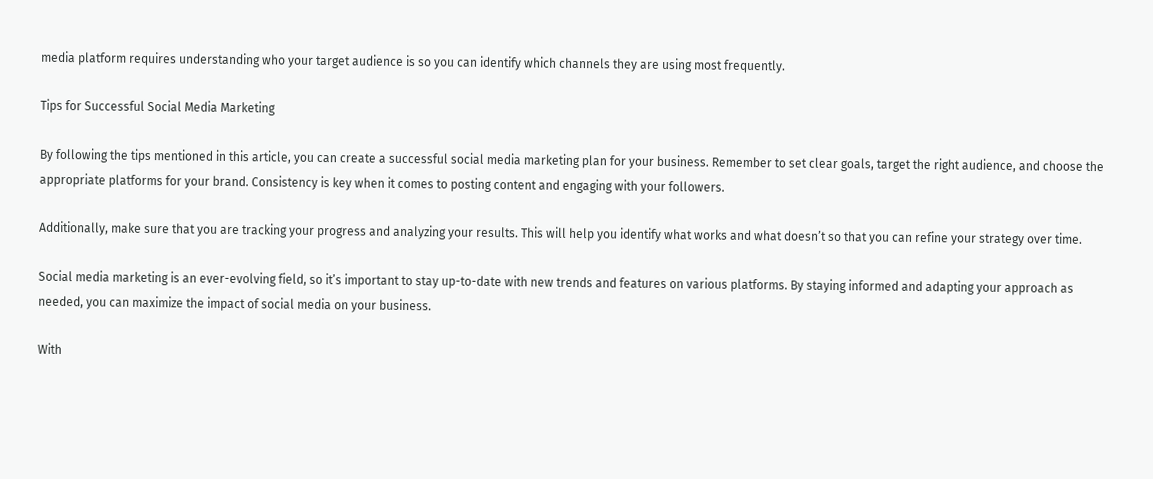media platform requires understanding who your target audience is so you can identify which channels they are using most frequently.

Tips for Successful Social Media Marketing

By following the tips mentioned in this article, you can create a successful social media marketing plan for your business. Remember to set clear goals, target the right audience, and choose the appropriate platforms for your brand. Consistency is key when it comes to posting content and engaging with your followers.

Additionally, make sure that you are tracking your progress and analyzing your results. This will help you identify what works and what doesn’t so that you can refine your strategy over time.

Social media marketing is an ever-evolving field, so it’s important to stay up-to-date with new trends and features on various platforms. By staying informed and adapting your approach as needed, you can maximize the impact of social media on your business.

With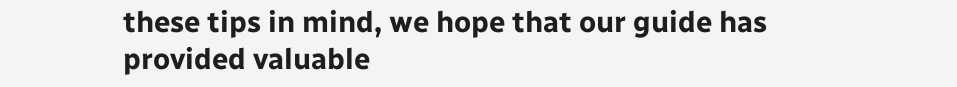these tips in mind, we hope that our guide has provided valuable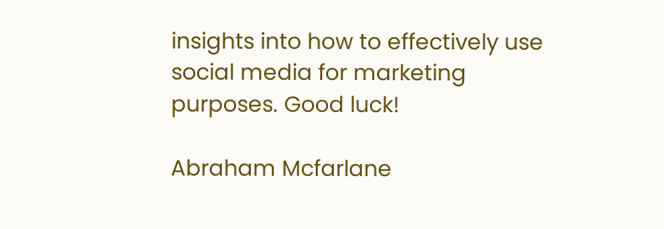insights into how to effectively use social media for marketing purposes. Good luck!

Abraham Mcfarlane